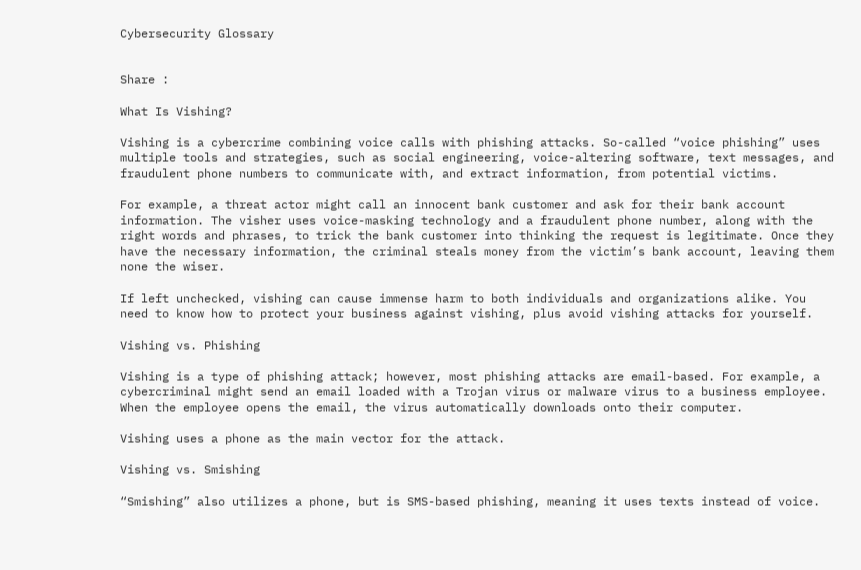Cybersecurity Glossary


Share :

What Is Vishing?

Vishing is a cybercrime combining voice calls with phishing attacks. So-called “voice phishing” uses multiple tools and strategies, such as social engineering, voice-altering software, text messages, and fraudulent phone numbers to communicate with, and extract information, from potential victims.

For example, a threat actor might call an innocent bank customer and ask for their bank account information. The visher uses voice-masking technology and a fraudulent phone number, along with the right words and phrases, to trick the bank customer into thinking the request is legitimate. Once they have the necessary information, the criminal steals money from the victim’s bank account, leaving them none the wiser.

If left unchecked, vishing can cause immense harm to both individuals and organizations alike. You need to know how to protect your business against vishing, plus avoid vishing attacks for yourself.

Vishing vs. Phishing

Vishing is a type of phishing attack; however, most phishing attacks are email-based. For example, a cybercriminal might send an email loaded with a Trojan virus or malware virus to a business employee. When the employee opens the email, the virus automatically downloads onto their computer.

Vishing uses a phone as the main vector for the attack.

Vishing vs. Smishing

“Smishing” also utilizes a phone, but is SMS-based phishing, meaning it uses texts instead of voice.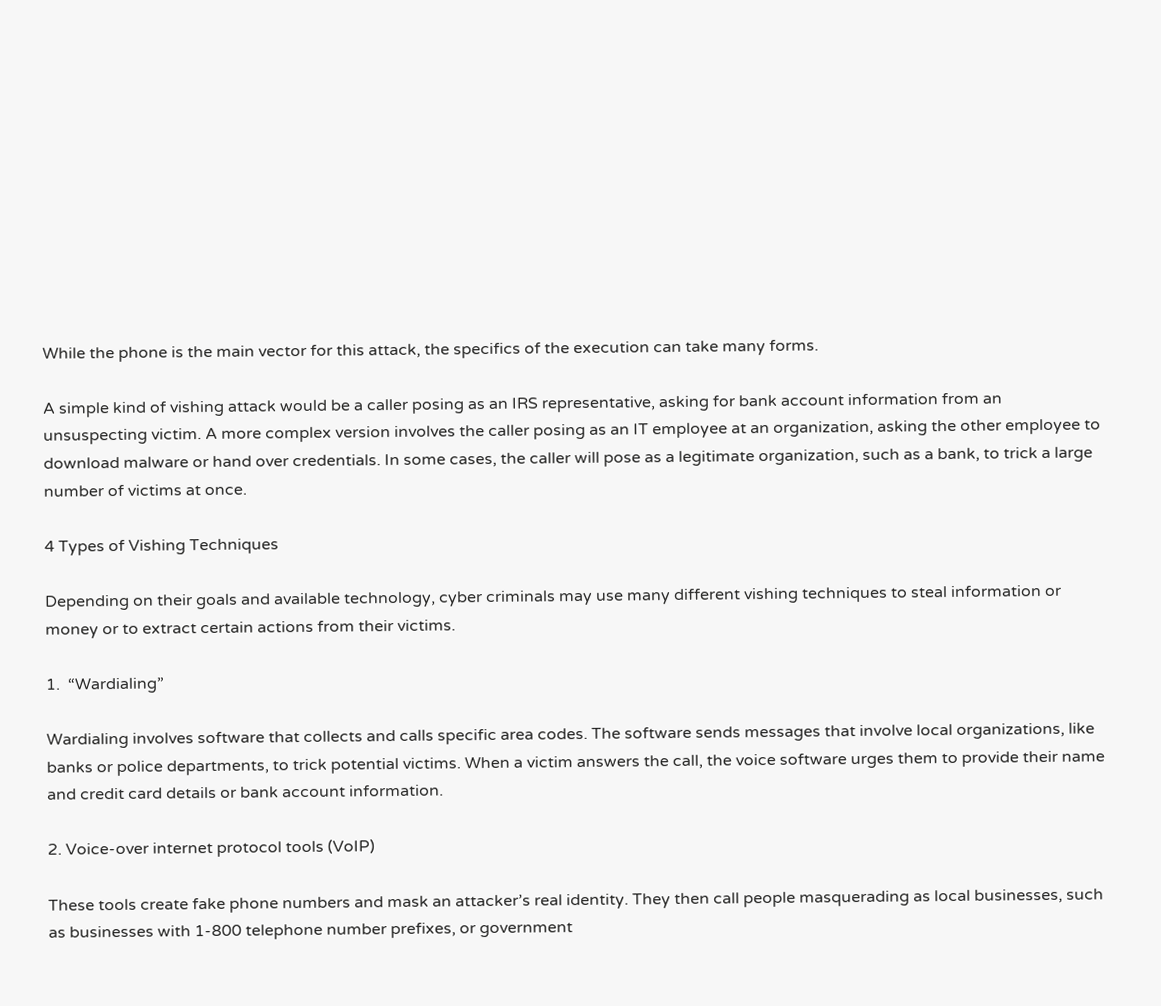While the phone is the main vector for this attack, the specifics of the execution can take many forms.

A simple kind of vishing attack would be a caller posing as an IRS representative, asking for bank account information from an unsuspecting victim. A more complex version involves the caller posing as an IT employee at an organization, asking the other employee to download malware or hand over credentials. In some cases, the caller will pose as a legitimate organization, such as a bank, to trick a large number of victims at once.

4 Types of Vishing Techniques

Depending on their goals and available technology, cyber criminals may use many different vishing techniques to steal information or money or to extract certain actions from their victims.

1.  “Wardialing”

Wardialing involves software that collects and calls specific area codes. The software sends messages that involve local organizations, like banks or police departments, to trick potential victims. When a victim answers the call, the voice software urges them to provide their name and credit card details or bank account information.

2. Voice-over internet protocol tools (VoIP)

These tools create fake phone numbers and mask an attacker’s real identity. They then call people masquerading as local businesses, such as businesses with 1-800 telephone number prefixes, or government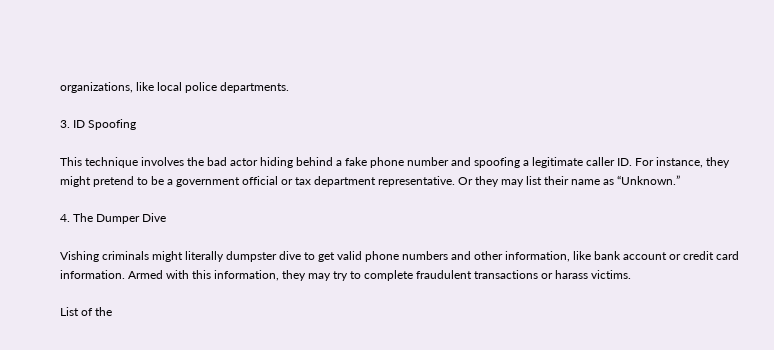organizations, like local police departments.

3. ID Spoofing

This technique involves the bad actor hiding behind a fake phone number and spoofing a legitimate caller ID. For instance, they might pretend to be a government official or tax department representative. Or they may list their name as “Unknown.”

4. The Dumper Dive

Vishing criminals might literally dumpster dive to get valid phone numbers and other information, like bank account or credit card information. Armed with this information, they may try to complete fraudulent transactions or harass victims.

List of the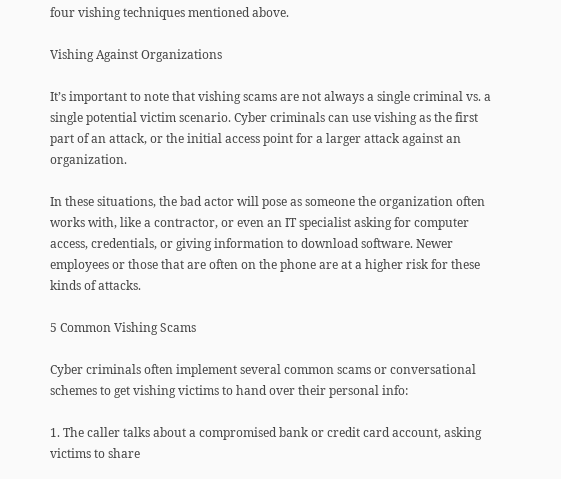four vishing techniques mentioned above.

Vishing Against Organizations

It’s important to note that vishing scams are not always a single criminal vs. a single potential victim scenario. Cyber criminals can use vishing as the first part of an attack, or the initial access point for a larger attack against an organization.

In these situations, the bad actor will pose as someone the organization often works with, like a contractor, or even an IT specialist asking for computer access, credentials, or giving information to download software. Newer employees or those that are often on the phone are at a higher risk for these kinds of attacks.

5 Common Vishing Scams

Cyber criminals often implement several common scams or conversational schemes to get vishing victims to hand over their personal info:

1. The caller talks about a compromised bank or credit card account, asking victims to share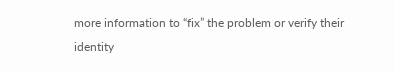more information to “fix” the problem or verify their identity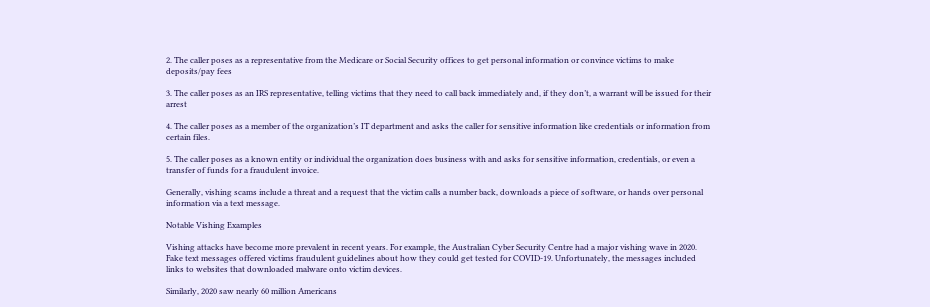2. The caller poses as a representative from the Medicare or Social Security offices to get personal information or convince victims to make deposits/pay fees

3. The caller poses as an IRS representative, telling victims that they need to call back immediately and, if they don’t, a warrant will be issued for their arrest

4. The caller poses as a member of the organization’s IT department and asks the caller for sensitive information like credentials or information from certain files.

5. The caller poses as a known entity or individual the organization does business with and asks for sensitive information, credentials, or even a transfer of funds for a fraudulent invoice.

Generally, vishing scams include a threat and a request that the victim calls a number back, downloads a piece of software, or hands over personal information via a text message.

Notable Vishing Examples

Vishing attacks have become more prevalent in recent years. For example, the Australian Cyber Security Centre had a major vishing wave in 2020. Fake text messages offered victims fraudulent guidelines about how they could get tested for COVID-19. Unfortunately, the messages included links to websites that downloaded malware onto victim devices.

Similarly, 2020 saw nearly 60 million Americans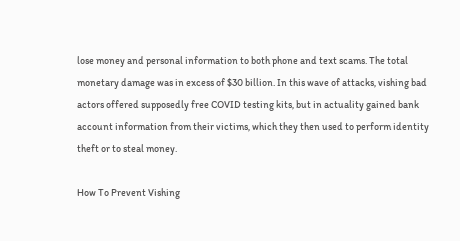lose money and personal information to both phone and text scams. The total monetary damage was in excess of $30 billion. In this wave of attacks, vishing bad actors offered supposedly free COVID testing kits, but in actuality gained bank account information from their victims, which they then used to perform identity theft or to steal money.

How To Prevent Vishing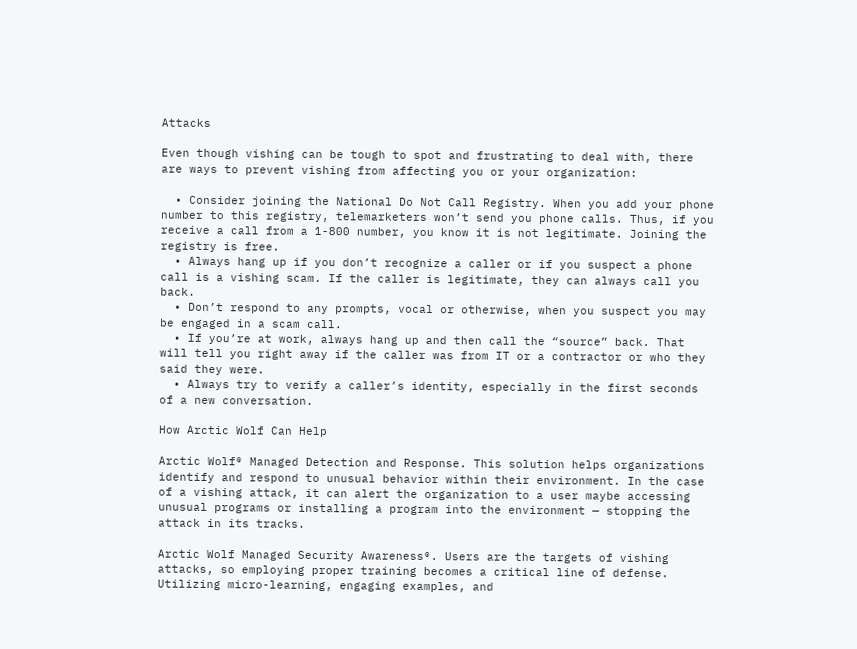Attacks

Even though vishing can be tough to spot and frustrating to deal with, there are ways to prevent vishing from affecting you or your organization:

  • Consider joining the National Do Not Call Registry. When you add your phone number to this registry, telemarketers won’t send you phone calls. Thus, if you receive a call from a 1-800 number, you know it is not legitimate. Joining the registry is free.
  • Always hang up if you don’t recognize a caller or if you suspect a phone call is a vishing scam. If the caller is legitimate, they can always call you back.
  • Don’t respond to any prompts, vocal or otherwise, when you suspect you may be engaged in a scam call.
  • If you’re at work, always hang up and then call the “source” back. That will tell you right away if the caller was from IT or a contractor or who they said they were.
  • Always try to verify a caller’s identity, especially in the first seconds of a new conversation.

How Arctic Wolf Can Help

Arctic Wolf® Managed Detection and Response. This solution helps organizations identify and respond to unusual behavior within their environment. In the case of a vishing attack, it can alert the organization to a user maybe accessing unusual programs or installing a program into the environment — stopping the attack in its tracks.

Arctic Wolf Managed Security Awareness®. Users are the targets of vishing attacks, so employing proper training becomes a critical line of defense. Utilizing micro-learning, engaging examples, and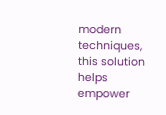modern techniques, this solution helps empower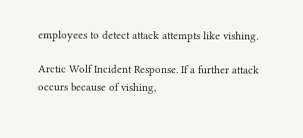employees to detect attack attempts like vishing.

Arctic Wolf Incident Response. If a further attack occurs because of vishing,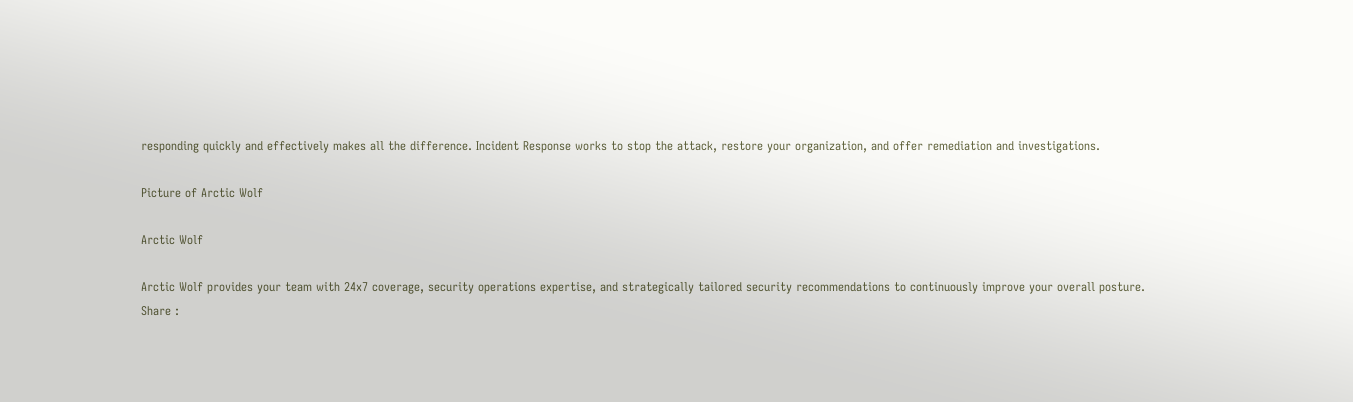responding quickly and effectively makes all the difference. Incident Response works to stop the attack, restore your organization, and offer remediation and investigations.

Picture of Arctic Wolf

Arctic Wolf

Arctic Wolf provides your team with 24x7 coverage, security operations expertise, and strategically tailored security recommendations to continuously improve your overall posture.
Share :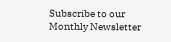Subscribe to our Monthly Newsletter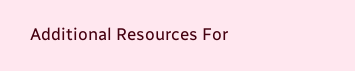Additional Resources For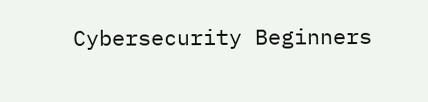Cybersecurity Beginners